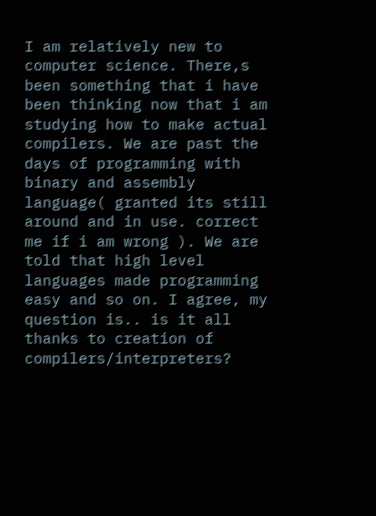I am relatively new to computer science. There,s been something that i have been thinking now that i am studying how to make actual compilers. We are past the days of programming with binary and assembly language( granted its still around and in use. correct me if i am wrong ). We are told that high level languages made programming easy and so on. I agree, my question is.. is it all thanks to creation of compilers/interpreters?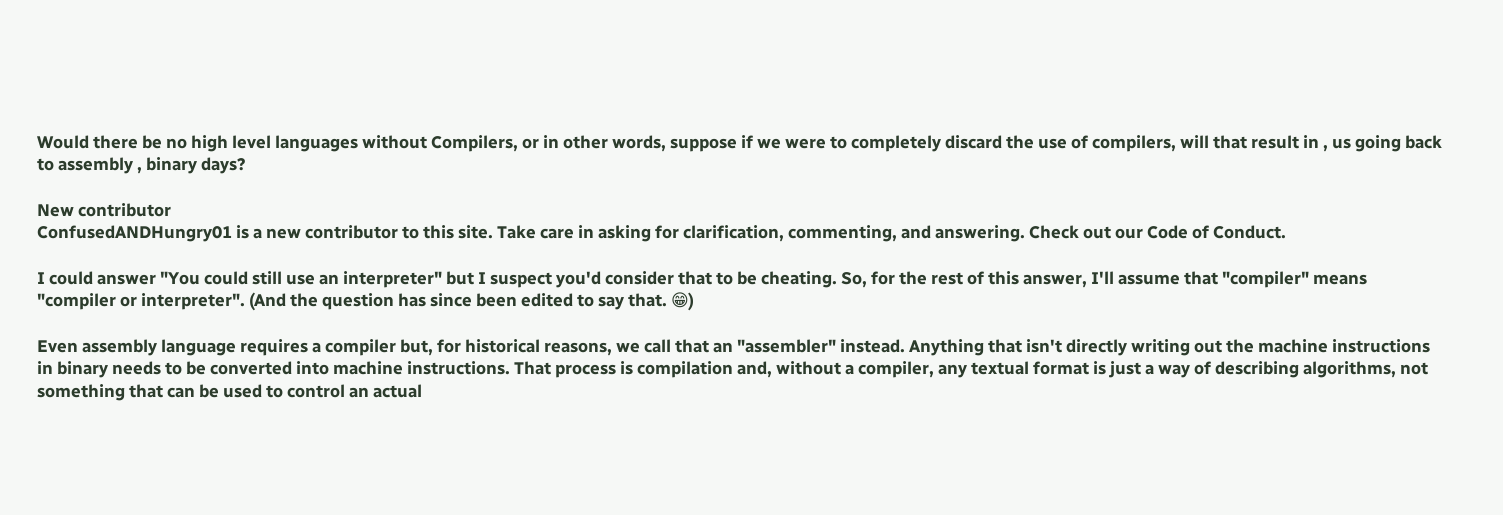Would there be no high level languages without Compilers, or in other words, suppose if we were to completely discard the use of compilers, will that result in , us going back to assembly , binary days?

New contributor
ConfusedANDHungry01 is a new contributor to this site. Take care in asking for clarification, commenting, and answering. Check out our Code of Conduct.

I could answer "You could still use an interpreter" but I suspect you'd consider that to be cheating. So, for the rest of this answer, I'll assume that "compiler" means "compiler or interpreter". (And the question has since been edited to say that. 😁)

Even assembly language requires a compiler but, for historical reasons, we call that an "assembler" instead. Anything that isn't directly writing out the machine instructions in binary needs to be converted into machine instructions. That process is compilation and, without a compiler, any textual format is just a way of describing algorithms, not something that can be used to control an actual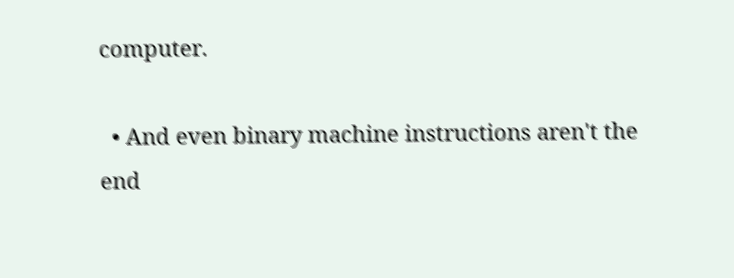computer.

  • And even binary machine instructions aren't the end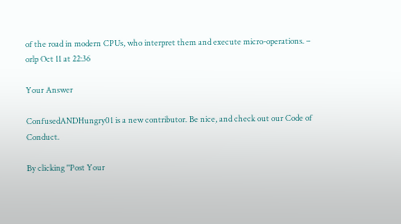of the road in modern CPUs, who interpret them and execute micro-operations. – orlp Oct 11 at 22:36

Your Answer

ConfusedANDHungry01 is a new contributor. Be nice, and check out our Code of Conduct.

By clicking "Post Your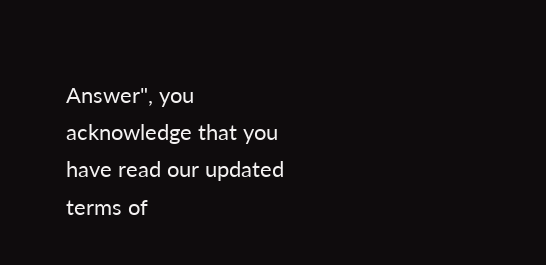Answer", you acknowledge that you have read our updated terms of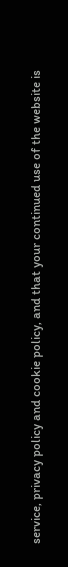service, privacy policy and cookie policy, and that your continued use of the website is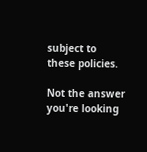subject to these policies.

Not the answer you're looking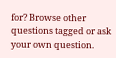for? Browse other questions tagged or ask your own question.